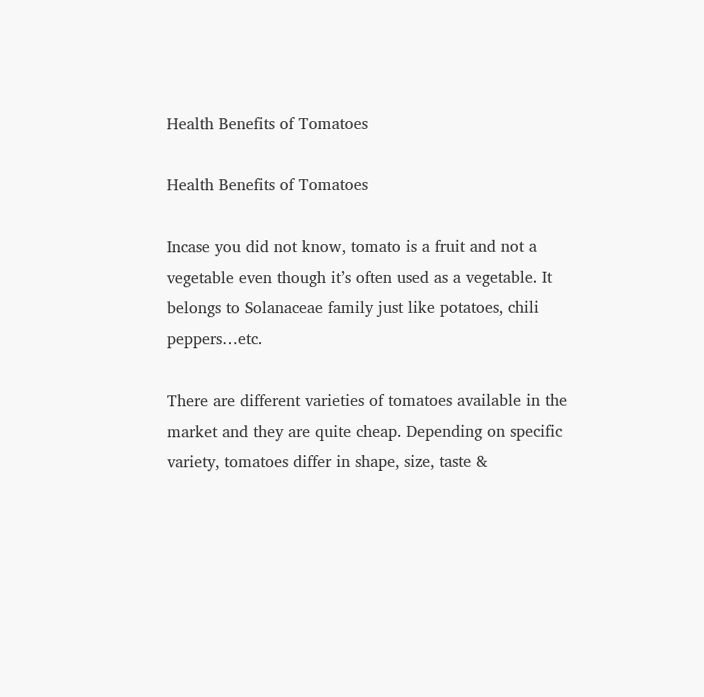Health Benefits of Tomatoes

Health Benefits of Tomatoes

Incase you did not know, tomato is a fruit and not a vegetable even though it’s often used as a vegetable. It belongs to Solanaceae family just like potatoes, chili peppers…etc.

There are different varieties of tomatoes available in the market and they are quite cheap. Depending on specific variety, tomatoes differ in shape, size, taste &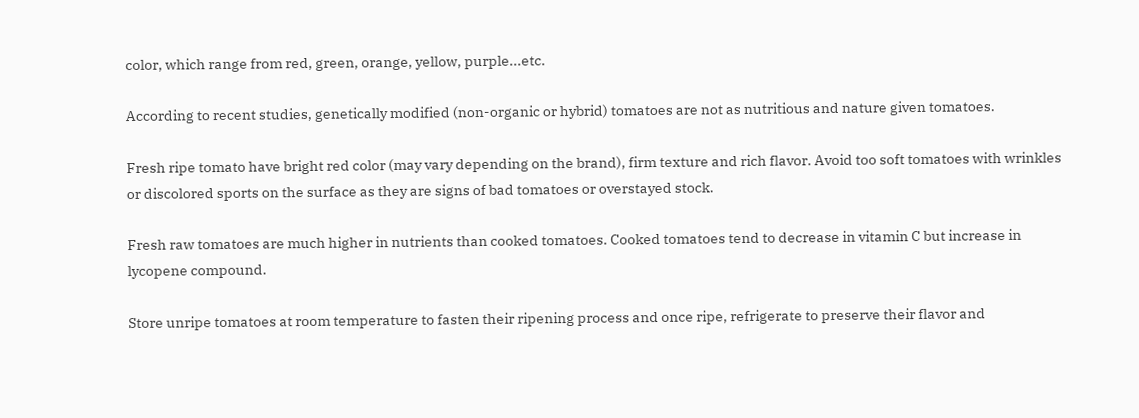color, which range from red, green, orange, yellow, purple...etc.

According to recent studies, genetically modified (non-organic or hybrid) tomatoes are not as nutritious and nature given tomatoes.

Fresh ripe tomato have bright red color (may vary depending on the brand), firm texture and rich flavor. Avoid too soft tomatoes with wrinkles or discolored sports on the surface as they are signs of bad tomatoes or overstayed stock.

Fresh raw tomatoes are much higher in nutrients than cooked tomatoes. Cooked tomatoes tend to decrease in vitamin C but increase in lycopene compound.

Store unripe tomatoes at room temperature to fasten their ripening process and once ripe, refrigerate to preserve their flavor and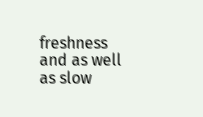freshness and as well as slow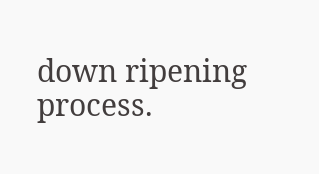down ripening process.